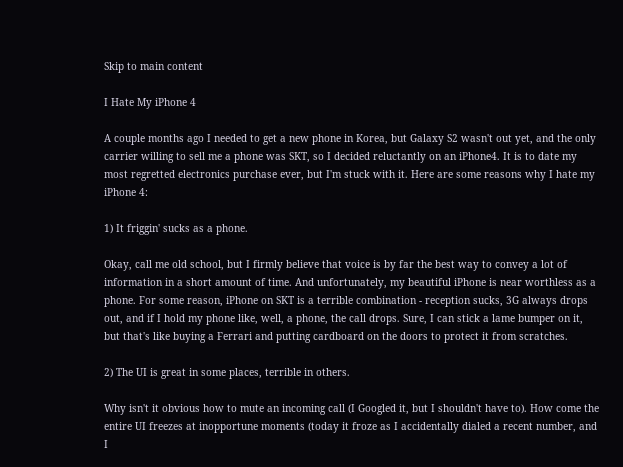Skip to main content

I Hate My iPhone 4

A couple months ago I needed to get a new phone in Korea, but Galaxy S2 wasn't out yet, and the only carrier willing to sell me a phone was SKT, so I decided reluctantly on an iPhone4. It is to date my most regretted electronics purchase ever, but I'm stuck with it. Here are some reasons why I hate my iPhone 4:

1) It friggin' sucks as a phone.

Okay, call me old school, but I firmly believe that voice is by far the best way to convey a lot of information in a short amount of time. And unfortunately, my beautiful iPhone is near worthless as a phone. For some reason, iPhone on SKT is a terrible combination - reception sucks, 3G always drops out, and if I hold my phone like, well, a phone, the call drops. Sure, I can stick a lame bumper on it, but that's like buying a Ferrari and putting cardboard on the doors to protect it from scratches.

2) The UI is great in some places, terrible in others.

Why isn't it obvious how to mute an incoming call (I Googled it, but I shouldn't have to). How come the entire UI freezes at inopportune moments (today it froze as I accidentally dialed a recent number, and I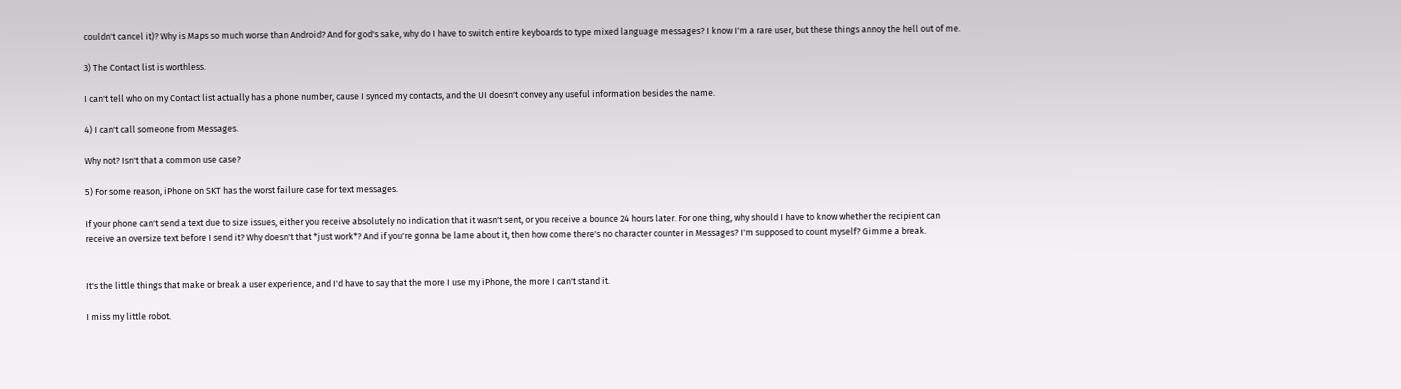couldn't cancel it)? Why is Maps so much worse than Android? And for god's sake, why do I have to switch entire keyboards to type mixed language messages? I know I'm a rare user, but these things annoy the hell out of me.

3) The Contact list is worthless.

I can't tell who on my Contact list actually has a phone number, cause I synced my contacts, and the UI doesn't convey any useful information besides the name.

4) I can't call someone from Messages.

Why not? Isn't that a common use case?

5) For some reason, iPhone on SKT has the worst failure case for text messages.

If your phone can't send a text due to size issues, either you receive absolutely no indication that it wasn't sent, or you receive a bounce 24 hours later. For one thing, why should I have to know whether the recipient can receive an oversize text before I send it? Why doesn't that *just work*? And if you're gonna be lame about it, then how come there's no character counter in Messages? I'm supposed to count myself? Gimme a break.


It's the little things that make or break a user experience, and I'd have to say that the more I use my iPhone, the more I can't stand it.

I miss my little robot.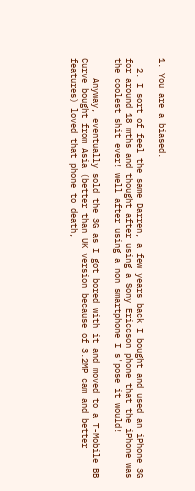1. You are a biased.

  2. I sort of feel the same Darren, a few years back I bought and used an iPhone 3G for around 18 mths and thought after using a Sony Ericcson phone that the iPhone was the coolest shit ever! well after using a non smartphone I s'pose it would!

    Anyway, eventually sold the 3G as I got bored with it and moved to a T-Mobile BB Curve bought from Asia (better than UK version because of 3.2MP cam and better features) loved that phone to death,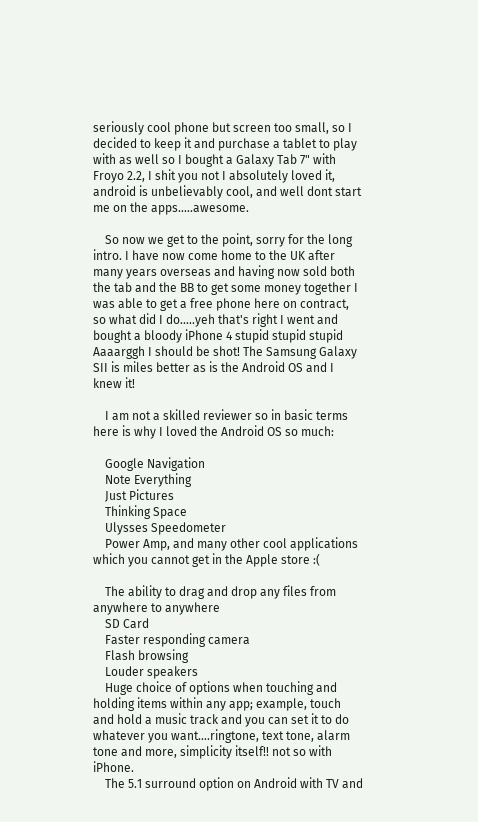seriously cool phone but screen too small, so I decided to keep it and purchase a tablet to play with as well so I bought a Galaxy Tab 7" with Froyo 2.2, I shit you not I absolutely loved it, android is unbelievably cool, and well dont start me on the apps.....awesome.

    So now we get to the point, sorry for the long intro. I have now come home to the UK after many years overseas and having now sold both the tab and the BB to get some money together I was able to get a free phone here on contract, so what did I do.....yeh that's right I went and bought a bloody iPhone 4 stupid stupid stupid Aaaarggh I should be shot! The Samsung Galaxy SII is miles better as is the Android OS and I knew it!

    I am not a skilled reviewer so in basic terms here is why I loved the Android OS so much:

    Google Navigation
    Note Everything
    Just Pictures
    Thinking Space
    Ulysses Speedometer
    Power Amp, and many other cool applications which you cannot get in the Apple store :(

    The ability to drag and drop any files from anywhere to anywhere
    SD Card
    Faster responding camera
    Flash browsing
    Louder speakers
    Huge choice of options when touching and holding items within any app; example, touch and hold a music track and you can set it to do whatever you want....ringtone, text tone, alarm tone and more, simplicity itself!! not so with iPhone.
    The 5.1 surround option on Android with TV and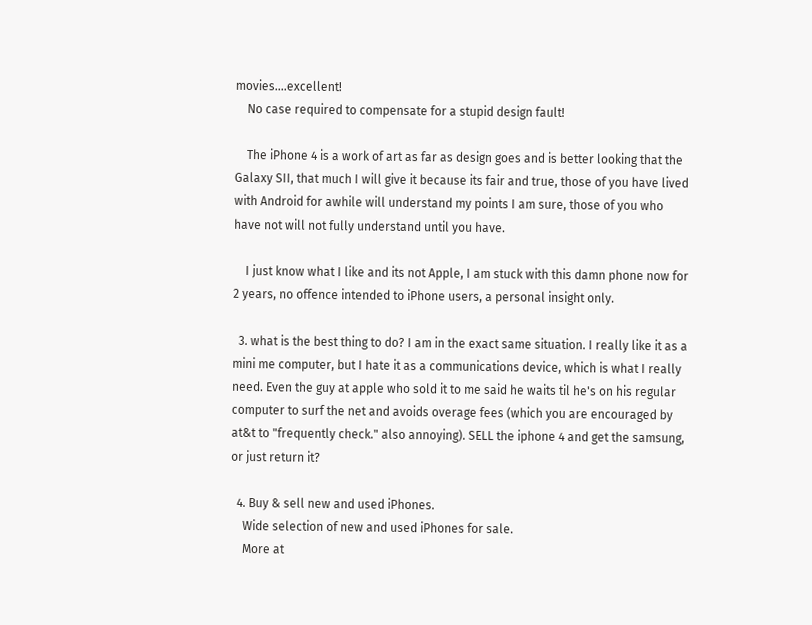movies....excellent!
    No case required to compensate for a stupid design fault!

    The iPhone 4 is a work of art as far as design goes and is better looking that the Galaxy SII, that much I will give it because its fair and true, those of you have lived with Android for awhile will understand my points I am sure, those of you who have not will not fully understand until you have.

    I just know what I like and its not Apple, I am stuck with this damn phone now for 2 years, no offence intended to iPhone users, a personal insight only.

  3. what is the best thing to do? I am in the exact same situation. I really like it as a mini me computer, but I hate it as a communications device, which is what I really need. Even the guy at apple who sold it to me said he waits til he's on his regular computer to surf the net and avoids overage fees (which you are encouraged by at&t to "frequently check." also annoying). SELL the iphone 4 and get the samsung, or just return it?

  4. Buy & sell new and used iPhones.
    Wide selection of new and used iPhones for sale.
    More at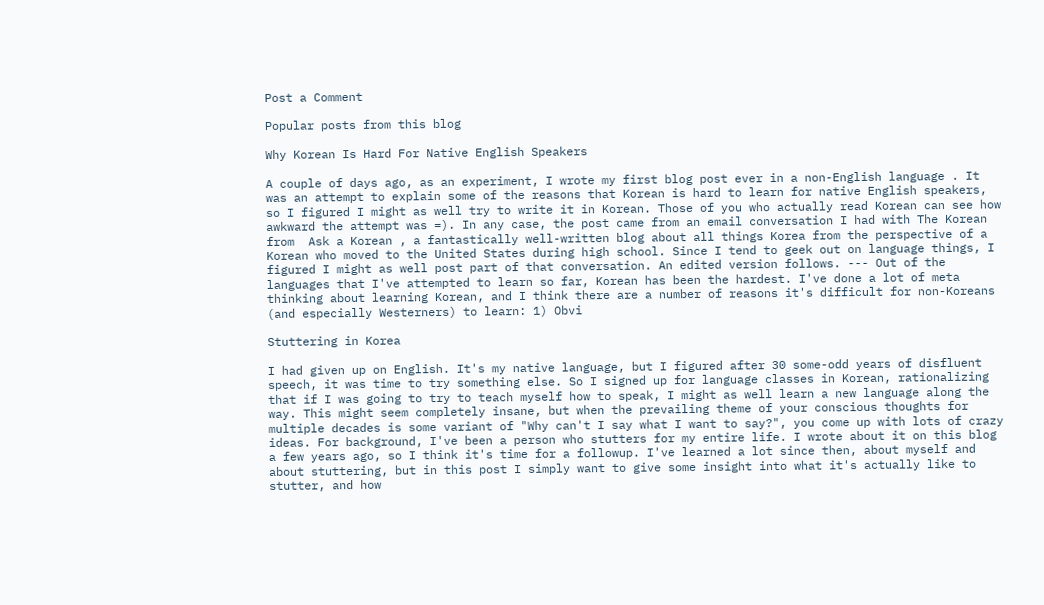Post a Comment

Popular posts from this blog

Why Korean Is Hard For Native English Speakers

A couple of days ago, as an experiment, I wrote my first blog post ever in a non-English language . It was an attempt to explain some of the reasons that Korean is hard to learn for native English speakers, so I figured I might as well try to write it in Korean. Those of you who actually read Korean can see how awkward the attempt was =). In any case, the post came from an email conversation I had with The Korean from  Ask a Korean , a fantastically well-written blog about all things Korea from the perspective of a Korean who moved to the United States during high school. Since I tend to geek out on language things, I figured I might as well post part of that conversation. An edited version follows. --- Out of the languages that I've attempted to learn so far, Korean has been the hardest. I've done a lot of meta thinking about learning Korean, and I think there are a number of reasons it's difficult for non-Koreans (and especially Westerners) to learn: 1) Obvi

Stuttering in Korea

I had given up on English. It's my native language, but I figured after 30 some-odd years of disfluent speech, it was time to try something else. So I signed up for language classes in Korean, rationalizing that if I was going to try to teach myself how to speak, I might as well learn a new language along the way. This might seem completely insane, but when the prevailing theme of your conscious thoughts for multiple decades is some variant of "Why can't I say what I want to say?", you come up with lots of crazy ideas. For background, I've been a person who stutters for my entire life. I wrote about it on this blog a few years ago, so I think it's time for a followup. I've learned a lot since then, about myself and about stuttering, but in this post I simply want to give some insight into what it's actually like to stutter, and how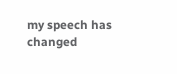my speech has changed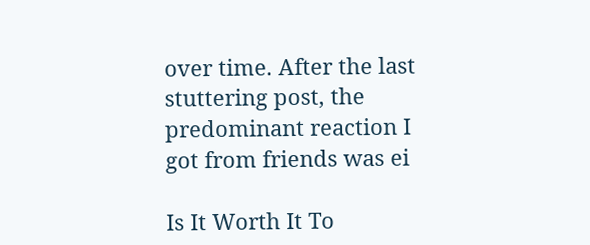over time. After the last stuttering post, the predominant reaction I got from friends was ei

Is It Worth It To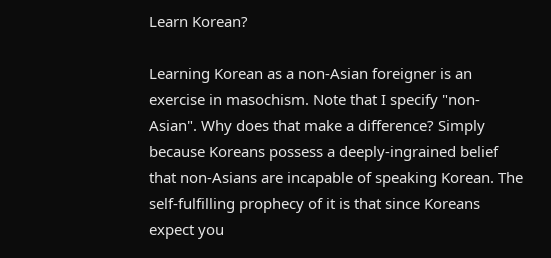Learn Korean?

Learning Korean as a non-Asian foreigner is an exercise in masochism. Note that I specify "non-Asian". Why does that make a difference? Simply because Koreans possess a deeply-ingrained belief that non-Asians are incapable of speaking Korean. The self-fulfilling prophecy of it is that since Koreans expect you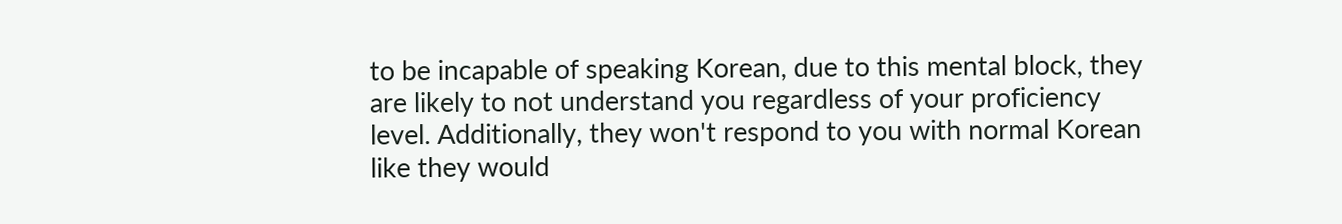to be incapable of speaking Korean, due to this mental block, they are likely to not understand you regardless of your proficiency level. Additionally, they won't respond to you with normal Korean like they would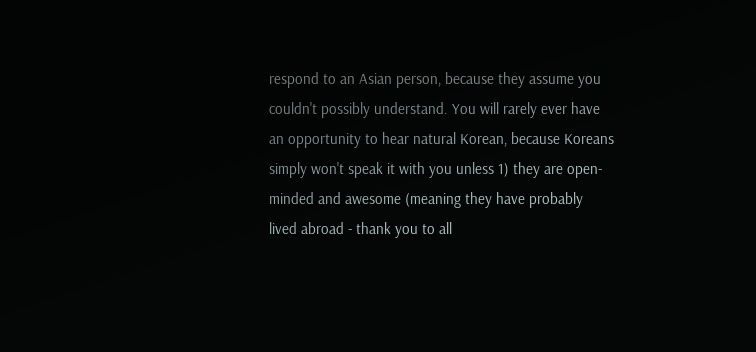respond to an Asian person, because they assume you couldn't possibly understand. You will rarely ever have an opportunity to hear natural Korean, because Koreans simply won't speak it with you unless 1) they are open-minded and awesome (meaning they have probably lived abroad - thank you to all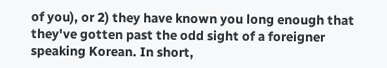of you), or 2) they have known you long enough that they've gotten past the odd sight of a foreigner speaking Korean. In short,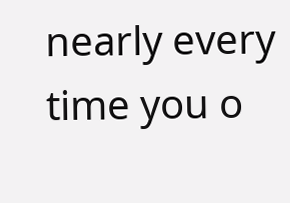nearly every time you o